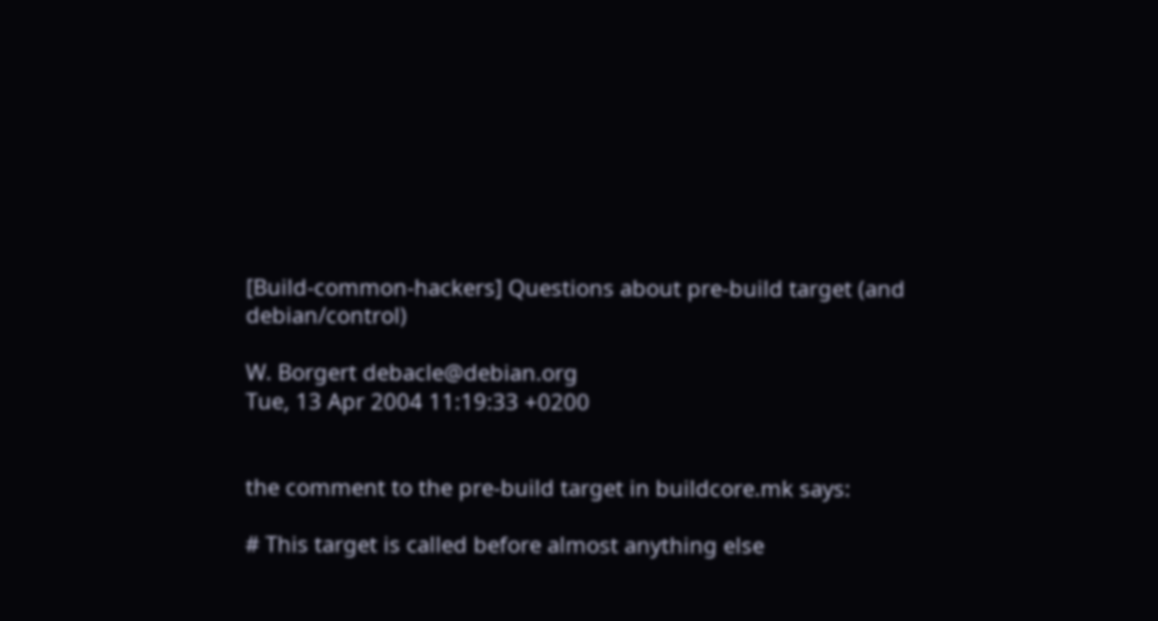[Build-common-hackers] Questions about pre-build target (and debian/control)

W. Borgert debacle@debian.org
Tue, 13 Apr 2004 11:19:33 +0200


the comment to the pre-build target in buildcore.mk says:

# This target is called before almost anything else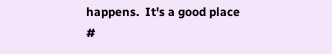happens.  It's a good place
#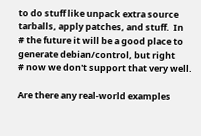to do stuff like unpack extra source tarballs, apply patches, and stuff.  In
# the future it will be a good place to generate debian/control, but right
# now we don't support that very well.

Are there any real-world examples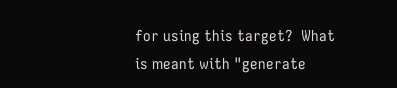for using this target?  What
is meant with "generate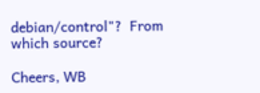debian/control"?  From which source?

Cheers, WB